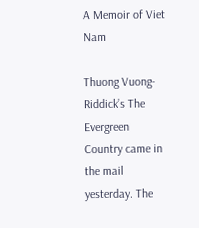A Memoir of Viet Nam

Thuong Vuong-Riddick’s The Evergreen Country came in the mail yesterday. The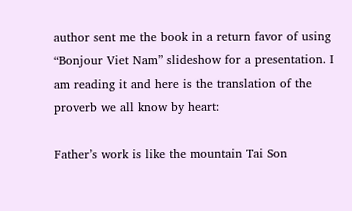author sent me the book in a return favor of using “Bonjour Viet Nam” slideshow for a presentation. I am reading it and here is the translation of the proverb we all know by heart:

Father’s work is like the mountain Tai Son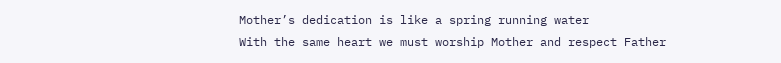Mother’s dedication is like a spring running water
With the same heart we must worship Mother and respect Father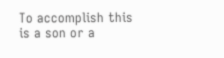To accomplish this is a son or a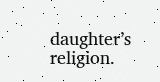daughter’s religion.